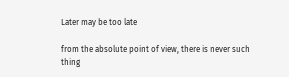Later may be too late

from the absolute point of view, there is never such thing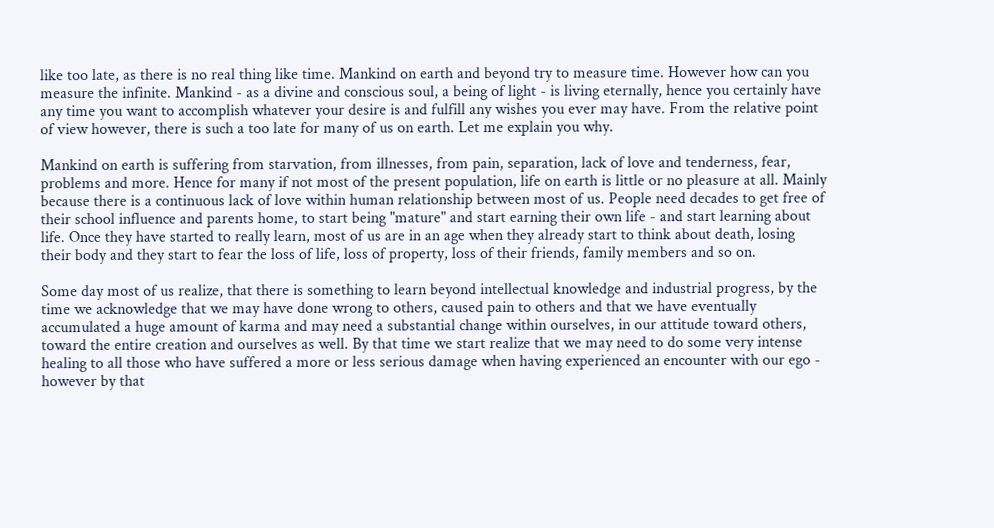like too late, as there is no real thing like time. Mankind on earth and beyond try to measure time. However how can you measure the infinite. Mankind - as a divine and conscious soul, a being of light - is living eternally, hence you certainly have any time you want to accomplish whatever your desire is and fulfill any wishes you ever may have. From the relative point of view however, there is such a too late for many of us on earth. Let me explain you why.

Mankind on earth is suffering from starvation, from illnesses, from pain, separation, lack of love and tenderness, fear, problems and more. Hence for many if not most of the present population, life on earth is little or no pleasure at all. Mainly because there is a continuous lack of love within human relationship between most of us. People need decades to get free of their school influence and parents home, to start being "mature" and start earning their own life - and start learning about life. Once they have started to really learn, most of us are in an age when they already start to think about death, losing their body and they start to fear the loss of life, loss of property, loss of their friends, family members and so on.

Some day most of us realize, that there is something to learn beyond intellectual knowledge and industrial progress, by the time we acknowledge that we may have done wrong to others, caused pain to others and that we have eventually accumulated a huge amount of karma and may need a substantial change within ourselves, in our attitude toward others, toward the entire creation and ourselves as well. By that time we start realize that we may need to do some very intense healing to all those who have suffered a more or less serious damage when having experienced an encounter with our ego - however by that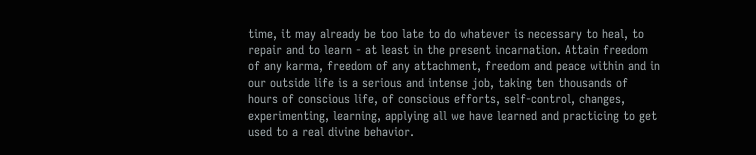time, it may already be too late to do whatever is necessary to heal, to repair and to learn - at least in the present incarnation. Attain freedom of any karma, freedom of any attachment, freedom and peace within and in our outside life is a serious and intense job, taking ten thousands of hours of conscious life, of conscious efforts, self-control, changes, experimenting, learning, applying all we have learned and practicing to get used to a real divine behavior.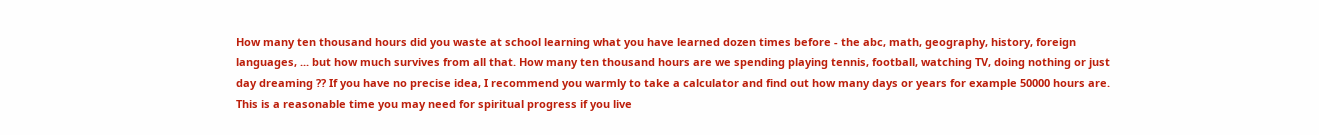How many ten thousand hours did you waste at school learning what you have learned dozen times before - the abc, math, geography, history, foreign languages, ... but how much survives from all that. How many ten thousand hours are we spending playing tennis, football, watching TV, doing nothing or just day dreaming ?? If you have no precise idea, I recommend you warmly to take a calculator and find out how many days or years for example 50000 hours are. This is a reasonable time you may need for spiritual progress if you live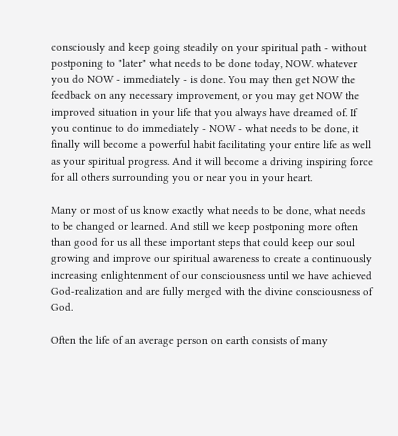consciously and keep going steadily on your spiritual path - without postponing to "later" what needs to be done today, NOW. whatever you do NOW - immediately - is done. You may then get NOW the feedback on any necessary improvement, or you may get NOW the improved situation in your life that you always have dreamed of. If you continue to do immediately - NOW - what needs to be done, it finally will become a powerful habit facilitating your entire life as well as your spiritual progress. And it will become a driving inspiring force for all others surrounding you or near you in your heart.

Many or most of us know exactly what needs to be done, what needs to be changed or learned. And still we keep postponing more often than good for us all these important steps that could keep our soul growing and improve our spiritual awareness to create a continuously increasing enlightenment of our consciousness until we have achieved God-realization and are fully merged with the divine consciousness of God.

Often the life of an average person on earth consists of many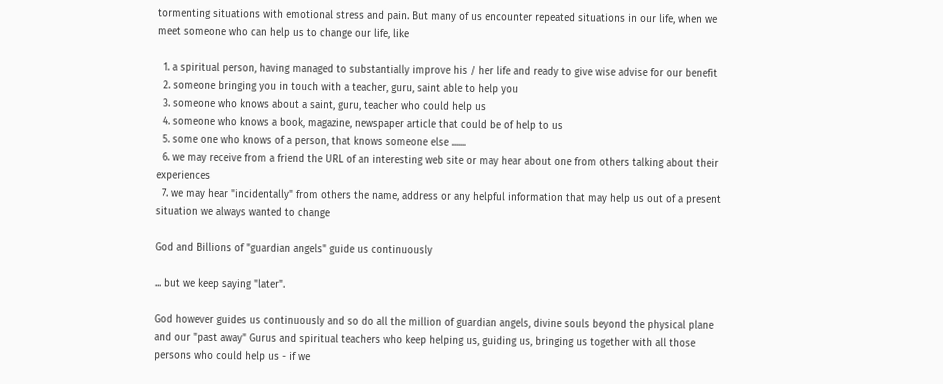tormenting situations with emotional stress and pain. But many of us encounter repeated situations in our life, when we meet someone who can help us to change our life, like

  1. a spiritual person, having managed to substantially improve his / her life and ready to give wise advise for our benefit
  2. someone bringing you in touch with a teacher, guru, saint able to help you
  3. someone who knows about a saint, guru, teacher who could help us
  4. someone who knows a book, magazine, newspaper article that could be of help to us
  5. some one who knows of a person, that knows someone else .......
  6. we may receive from a friend the URL of an interesting web site or may hear about one from others talking about their experiences
  7. we may hear "incidentally" from others the name, address or any helpful information that may help us out of a present situation we always wanted to change

God and Billions of "guardian angels" guide us continuously

... but we keep saying "later".

God however guides us continuously and so do all the million of guardian angels, divine souls beyond the physical plane and our "past away" Gurus and spiritual teachers who keep helping us, guiding us, bringing us together with all those persons who could help us - if we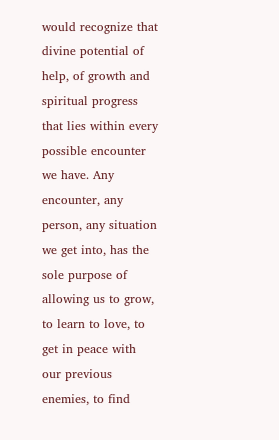would recognize that divine potential of help, of growth and spiritual progress that lies within every possible encounter we have. Any encounter, any person, any situation we get into, has the sole purpose of allowing us to grow, to learn to love, to get in peace with our previous enemies, to find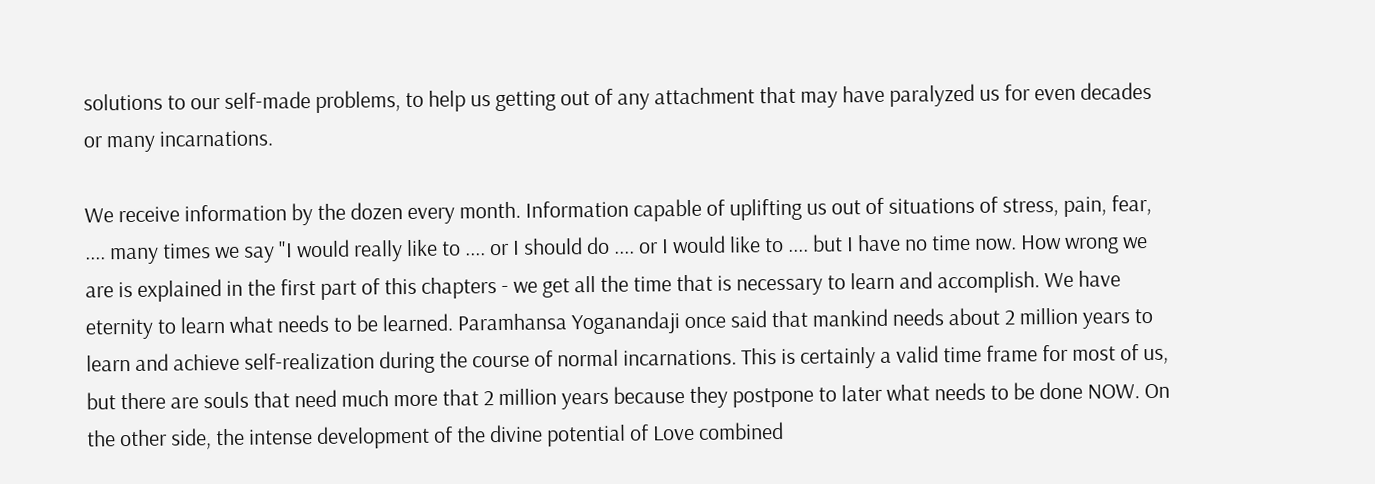solutions to our self-made problems, to help us getting out of any attachment that may have paralyzed us for even decades or many incarnations.

We receive information by the dozen every month. Information capable of uplifting us out of situations of stress, pain, fear, .... many times we say "I would really like to .... or I should do .... or I would like to .... but I have no time now. How wrong we are is explained in the first part of this chapters - we get all the time that is necessary to learn and accomplish. We have eternity to learn what needs to be learned. Paramhansa Yoganandaji once said that mankind needs about 2 million years to learn and achieve self-realization during the course of normal incarnations. This is certainly a valid time frame for most of us, but there are souls that need much more that 2 million years because they postpone to later what needs to be done NOW. On the other side, the intense development of the divine potential of Love combined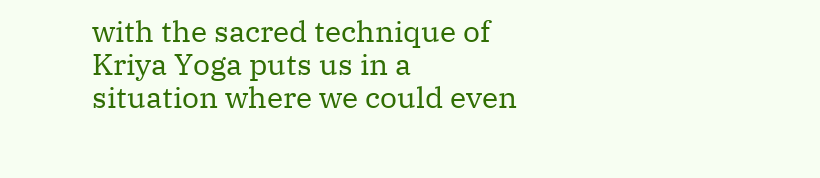with the sacred technique of Kriya Yoga puts us in a situation where we could even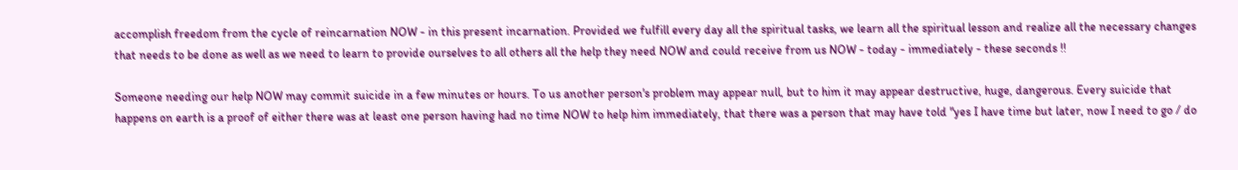accomplish freedom from the cycle of reincarnation NOW - in this present incarnation. Provided we fulfill every day all the spiritual tasks, we learn all the spiritual lesson and realize all the necessary changes that needs to be done as well as we need to learn to provide ourselves to all others all the help they need NOW and could receive from us NOW - today - immediately - these seconds !!

Someone needing our help NOW may commit suicide in a few minutes or hours. To us another person's problem may appear null, but to him it may appear destructive, huge, dangerous. Every suicide that happens on earth is a proof of either there was at least one person having had no time NOW to help him immediately, that there was a person that may have told "yes I have time but later, now I need to go / do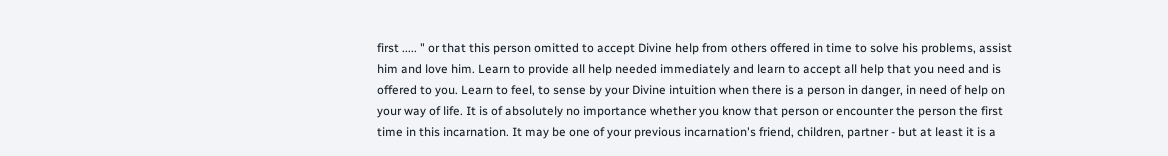first ..... " or that this person omitted to accept Divine help from others offered in time to solve his problems, assist him and love him. Learn to provide all help needed immediately and learn to accept all help that you need and is offered to you. Learn to feel, to sense by your Divine intuition when there is a person in danger, in need of help on your way of life. It is of absolutely no importance whether you know that person or encounter the person the first time in this incarnation. It may be one of your previous incarnation's friend, children, partner - but at least it is a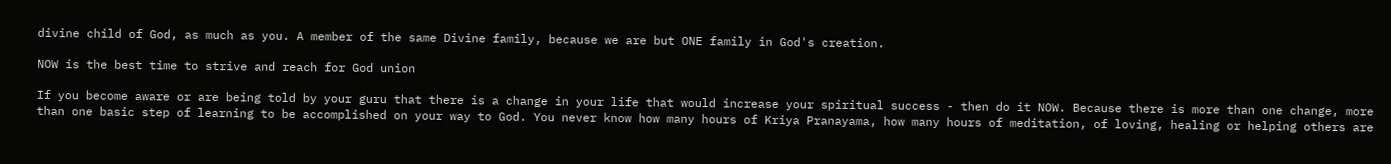divine child of God, as much as you. A member of the same Divine family, because we are but ONE family in God's creation.

NOW is the best time to strive and reach for God union

If you become aware or are being told by your guru that there is a change in your life that would increase your spiritual success - then do it NOW. Because there is more than one change, more than one basic step of learning to be accomplished on your way to God. You never know how many hours of Kriya Pranayama, how many hours of meditation, of loving, healing or helping others are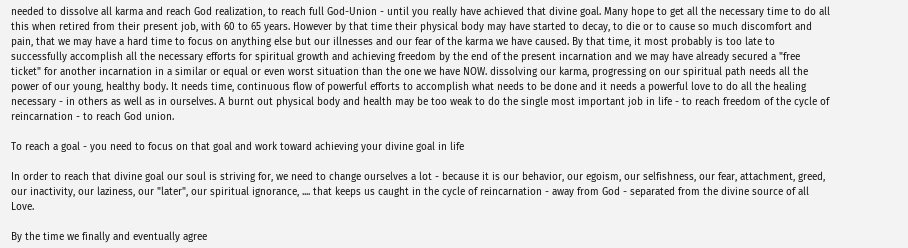needed to dissolve all karma and reach God realization, to reach full God-Union - until you really have achieved that divine goal. Many hope to get all the necessary time to do all this when retired from their present job, with 60 to 65 years. However by that time their physical body may have started to decay, to die or to cause so much discomfort and pain, that we may have a hard time to focus on anything else but our illnesses and our fear of the karma we have caused. By that time, it most probably is too late to successfully accomplish all the necessary efforts for spiritual growth and achieving freedom by the end of the present incarnation and we may have already secured a "free ticket" for another incarnation in a similar or equal or even worst situation than the one we have NOW. dissolving our karma, progressing on our spiritual path needs all the power of our young, healthy body. It needs time, continuous flow of powerful efforts to accomplish what needs to be done and it needs a powerful love to do all the healing necessary - in others as well as in ourselves. A burnt out physical body and health may be too weak to do the single most important job in life - to reach freedom of the cycle of reincarnation - to reach God union.

To reach a goal - you need to focus on that goal and work toward achieving your divine goal in life

In order to reach that divine goal our soul is striving for, we need to change ourselves a lot - because it is our behavior, our egoism, our selfishness, our fear, attachment, greed, our inactivity, our laziness, our "later", our spiritual ignorance, .... that keeps us caught in the cycle of reincarnation - away from God - separated from the divine source of all Love.

By the time we finally and eventually agree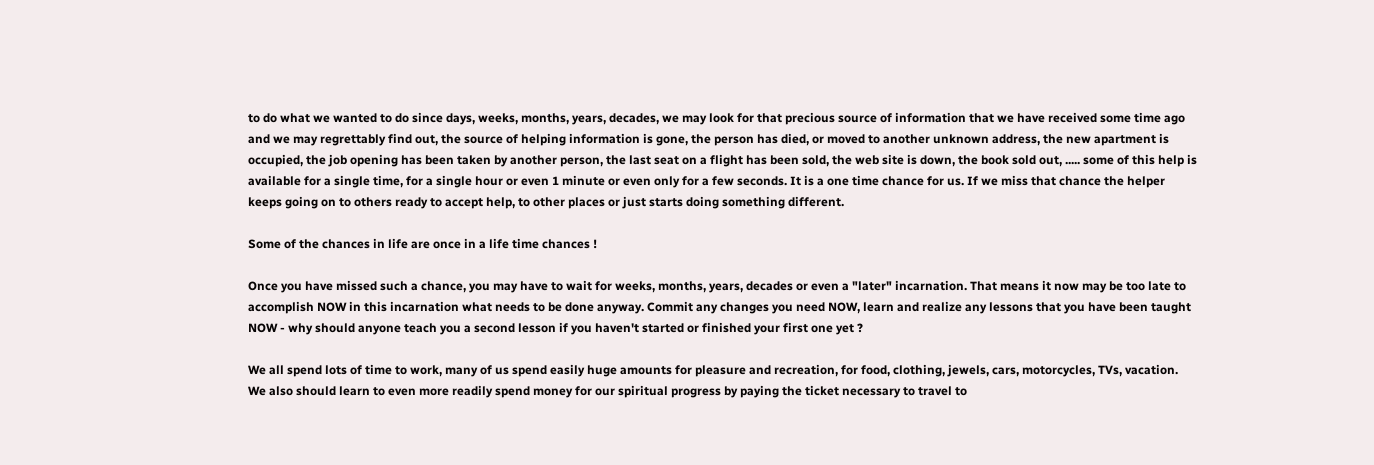to do what we wanted to do since days, weeks, months, years, decades, we may look for that precious source of information that we have received some time ago and we may regrettably find out, the source of helping information is gone, the person has died, or moved to another unknown address, the new apartment is occupied, the job opening has been taken by another person, the last seat on a flight has been sold, the web site is down, the book sold out, ..... some of this help is available for a single time, for a single hour or even 1 minute or even only for a few seconds. It is a one time chance for us. If we miss that chance the helper keeps going on to others ready to accept help, to other places or just starts doing something different.

Some of the chances in life are once in a life time chances !

Once you have missed such a chance, you may have to wait for weeks, months, years, decades or even a "later" incarnation. That means it now may be too late to accomplish NOW in this incarnation what needs to be done anyway. Commit any changes you need NOW, learn and realize any lessons that you have been taught NOW - why should anyone teach you a second lesson if you haven't started or finished your first one yet ?

We all spend lots of time to work, many of us spend easily huge amounts for pleasure and recreation, for food, clothing, jewels, cars, motorcycles, TVs, vacation. We also should learn to even more readily spend money for our spiritual progress by paying the ticket necessary to travel to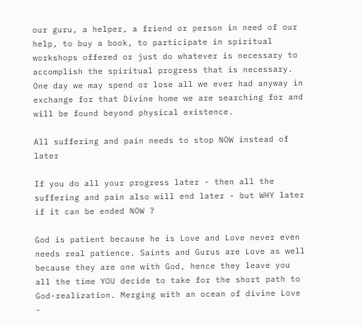our guru, a helper, a friend or person in need of our help, to buy a book, to participate in spiritual workshops offered or just do whatever is necessary to accomplish the spiritual progress that is necessary. One day we may spend or lose all we ever had anyway in exchange for that Divine home we are searching for and will be found beyond physical existence.

All suffering and pain needs to stop NOW instead of later

If you do all your progress later - then all the suffering and pain also will end later - but WHY later if it can be ended NOW ?

God is patient because he is Love and Love never even needs real patience. Saints and Gurus are Love as well because they are one with God, hence they leave you all the time YOU decide to take for the short path to God-realization. Merging with an ocean of divine Love -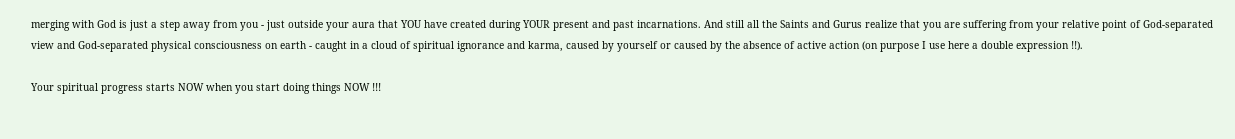merging with God is just a step away from you - just outside your aura that YOU have created during YOUR present and past incarnations. And still all the Saints and Gurus realize that you are suffering from your relative point of God-separated view and God-separated physical consciousness on earth - caught in a cloud of spiritual ignorance and karma, caused by yourself or caused by the absence of active action (on purpose I use here a double expression !!).

Your spiritual progress starts NOW when you start doing things NOW !!!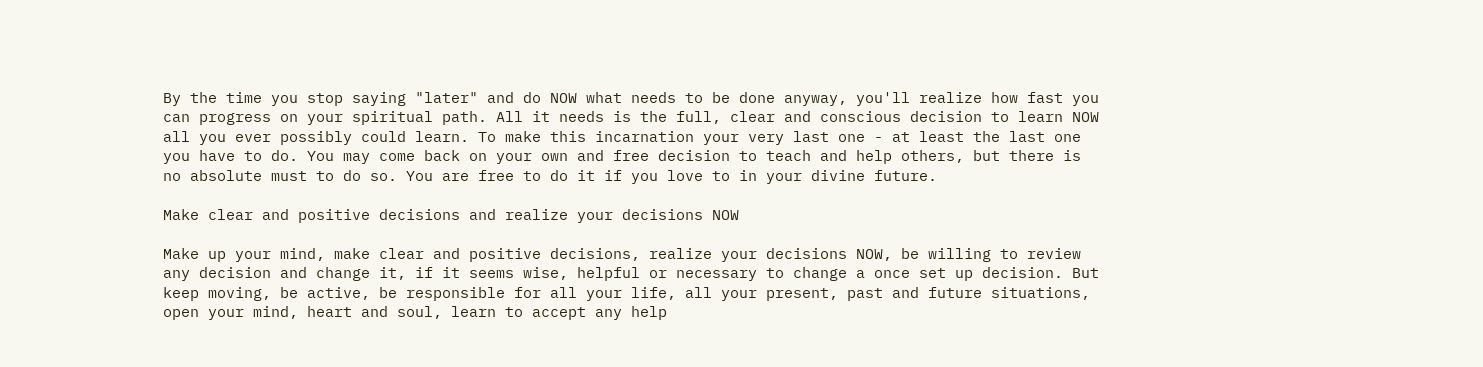By the time you stop saying "later" and do NOW what needs to be done anyway, you'll realize how fast you can progress on your spiritual path. All it needs is the full, clear and conscious decision to learn NOW all you ever possibly could learn. To make this incarnation your very last one - at least the last one you have to do. You may come back on your own and free decision to teach and help others, but there is no absolute must to do so. You are free to do it if you love to in your divine future.

Make clear and positive decisions and realize your decisions NOW

Make up your mind, make clear and positive decisions, realize your decisions NOW, be willing to review any decision and change it, if it seems wise, helpful or necessary to change a once set up decision. But keep moving, be active, be responsible for all your life, all your present, past and future situations, open your mind, heart and soul, learn to accept any help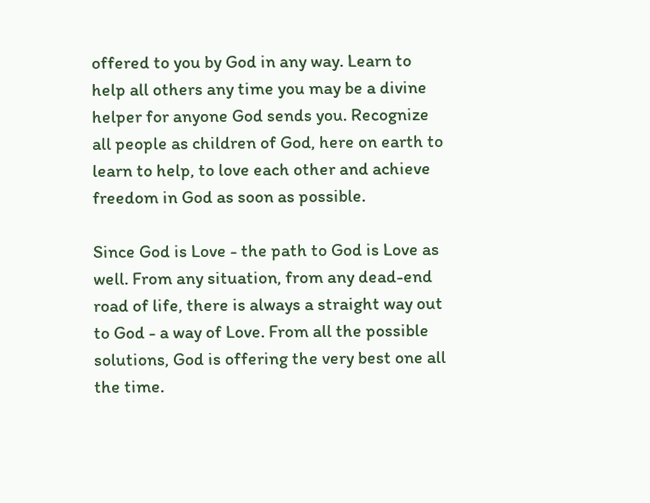offered to you by God in any way. Learn to help all others any time you may be a divine helper for anyone God sends you. Recognize all people as children of God, here on earth to learn to help, to love each other and achieve freedom in God as soon as possible.

Since God is Love - the path to God is Love as well. From any situation, from any dead-end road of life, there is always a straight way out to God - a way of Love. From all the possible solutions, God is offering the very best one all the time.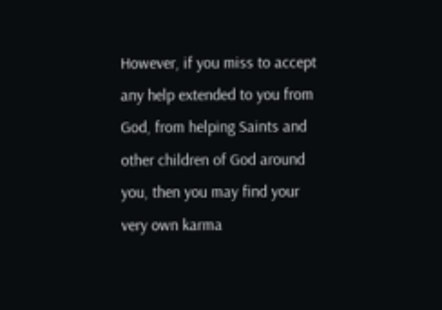However, if you miss to accept any help extended to you from God, from helping Saints and other children of God around you, then you may find your very own karma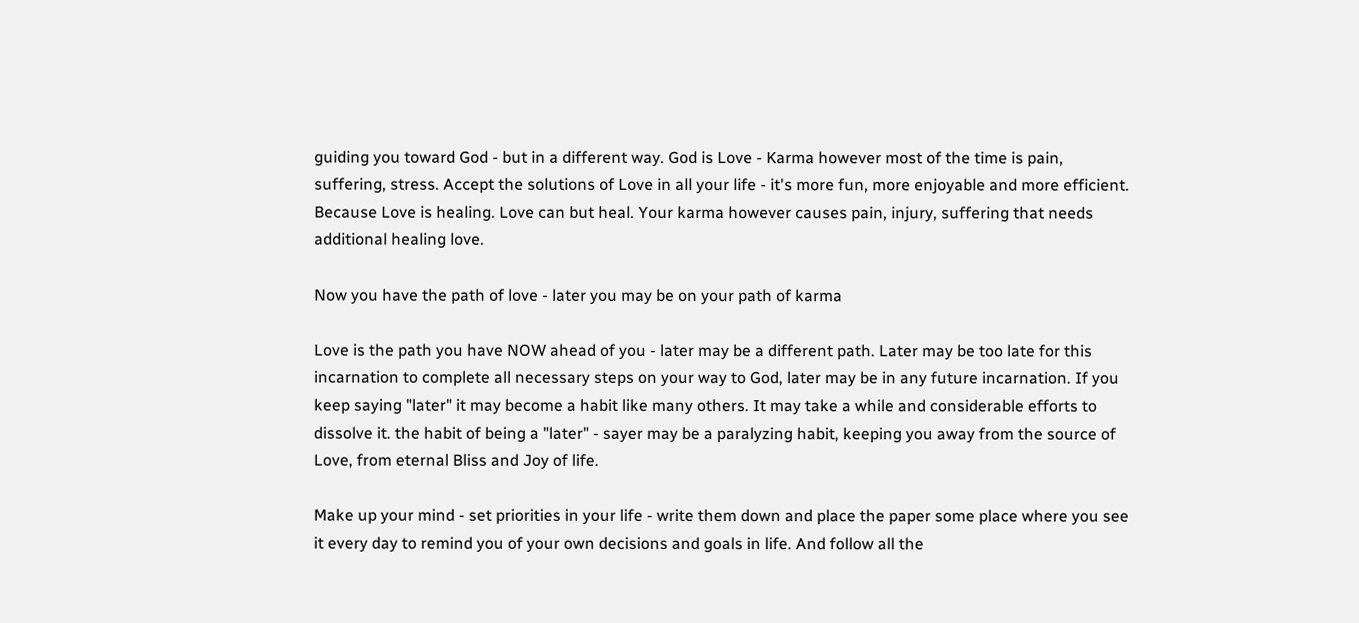guiding you toward God - but in a different way. God is Love - Karma however most of the time is pain, suffering, stress. Accept the solutions of Love in all your life - it's more fun, more enjoyable and more efficient. Because Love is healing. Love can but heal. Your karma however causes pain, injury, suffering that needs additional healing love.

Now you have the path of love - later you may be on your path of karma

Love is the path you have NOW ahead of you - later may be a different path. Later may be too late for this incarnation to complete all necessary steps on your way to God, later may be in any future incarnation. If you keep saying "later" it may become a habit like many others. It may take a while and considerable efforts to dissolve it. the habit of being a "later" - sayer may be a paralyzing habit, keeping you away from the source of Love, from eternal Bliss and Joy of life.

Make up your mind - set priorities in your life - write them down and place the paper some place where you see it every day to remind you of your own decisions and goals in life. And follow all the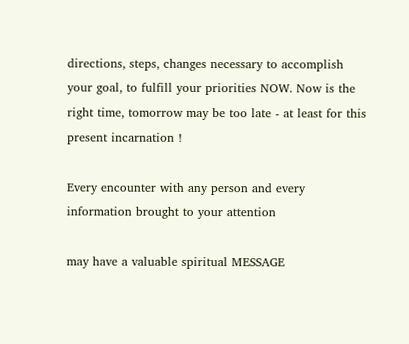directions, steps, changes necessary to accomplish your goal, to fulfill your priorities NOW. Now is the right time, tomorrow may be too late - at least for this present incarnation !

Every encounter with any person and every information brought to your attention

may have a valuable spiritual MESSAGE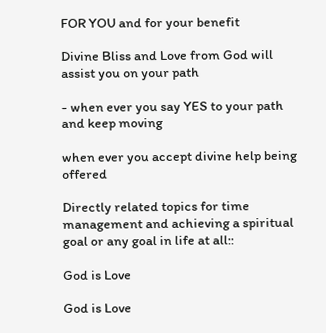FOR YOU and for your benefit

Divine Bliss and Love from God will assist you on your path

- when ever you say YES to your path and keep moving

when ever you accept divine help being offered

Directly related topics for time management and achieving a spiritual goal or any goal in life at all::

God is Love

God is Love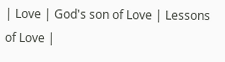| Love | God's son of Love | Lessons of Love |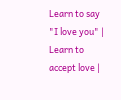Learn to say "I love you" | Learn to accept love |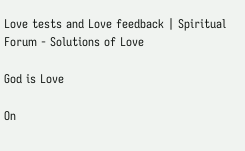Love tests and Love feedback | Spiritual Forum - Solutions of Love

God is Love

On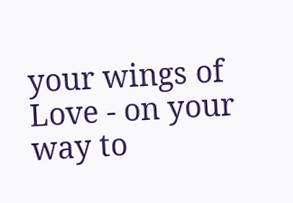your wings of Love - on your way to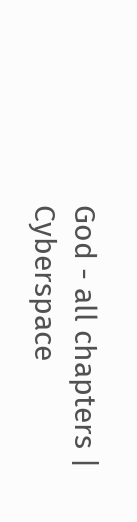God - all chapters | Cyberspace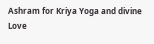Ashram for Kriya Yoga and divine Love